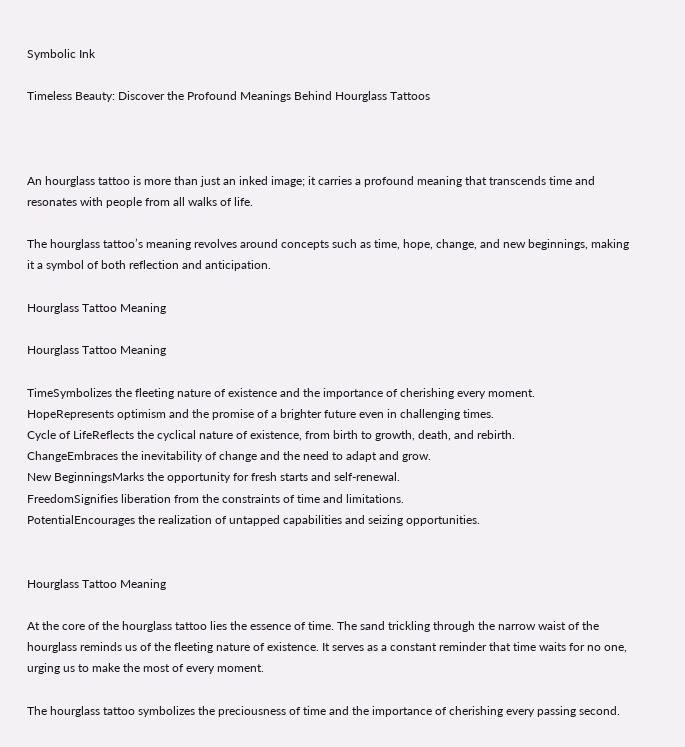Symbolic Ink

Timeless Beauty: Discover the Profound Meanings Behind Hourglass Tattoos



An hourglass tattoo is more than just an inked image; it carries a profound meaning that transcends time and resonates with people from all walks of life.

The hourglass tattoo’s meaning revolves around concepts such as time, hope, change, and new beginnings, making it a symbol of both reflection and anticipation.

Hourglass Tattoo Meaning

Hourglass Tattoo Meaning

TimeSymbolizes the fleeting nature of existence and the importance of cherishing every moment.
HopeRepresents optimism and the promise of a brighter future even in challenging times.
Cycle of LifeReflects the cyclical nature of existence, from birth to growth, death, and rebirth.
ChangeEmbraces the inevitability of change and the need to adapt and grow.
New BeginningsMarks the opportunity for fresh starts and self-renewal.
FreedomSignifies liberation from the constraints of time and limitations.
PotentialEncourages the realization of untapped capabilities and seizing opportunities.


Hourglass Tattoo Meaning

At the core of the hourglass tattoo lies the essence of time. The sand trickling through the narrow waist of the hourglass reminds us of the fleeting nature of existence. It serves as a constant reminder that time waits for no one, urging us to make the most of every moment.

The hourglass tattoo symbolizes the preciousness of time and the importance of cherishing every passing second.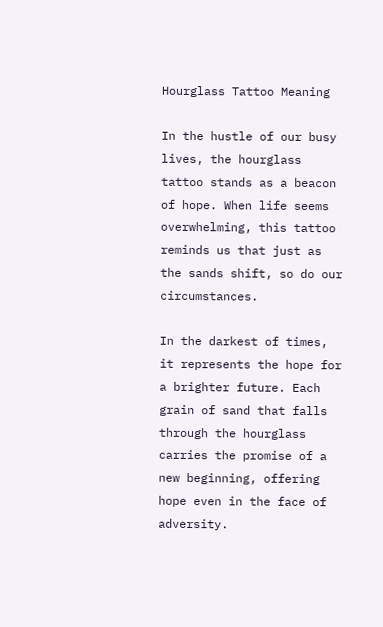Hourglass Tattoo Meaning

In the hustle of our busy lives, the hourglass tattoo stands as a beacon of hope. When life seems overwhelming, this tattoo reminds us that just as the sands shift, so do our circumstances.

In the darkest of times, it represents the hope for a brighter future. Each grain of sand that falls through the hourglass carries the promise of a new beginning, offering hope even in the face of adversity.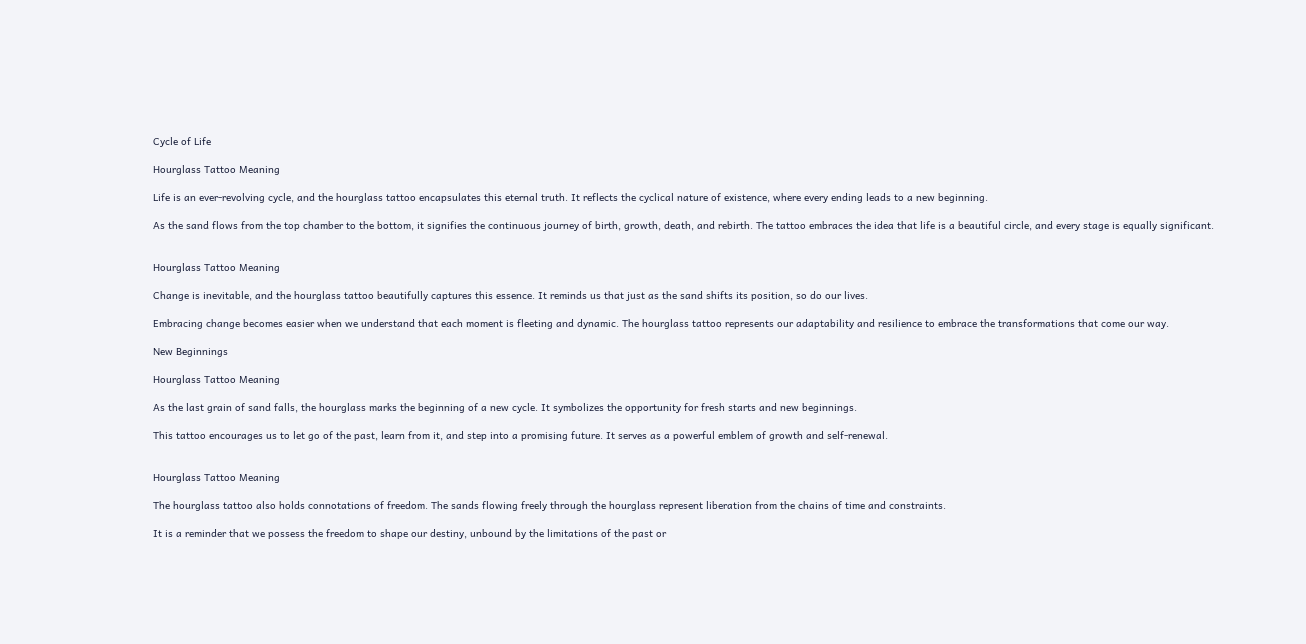Cycle of Life

Hourglass Tattoo Meaning

Life is an ever-revolving cycle, and the hourglass tattoo encapsulates this eternal truth. It reflects the cyclical nature of existence, where every ending leads to a new beginning.

As the sand flows from the top chamber to the bottom, it signifies the continuous journey of birth, growth, death, and rebirth. The tattoo embraces the idea that life is a beautiful circle, and every stage is equally significant.


Hourglass Tattoo Meaning

Change is inevitable, and the hourglass tattoo beautifully captures this essence. It reminds us that just as the sand shifts its position, so do our lives.

Embracing change becomes easier when we understand that each moment is fleeting and dynamic. The hourglass tattoo represents our adaptability and resilience to embrace the transformations that come our way.

New Beginnings

Hourglass Tattoo Meaning

As the last grain of sand falls, the hourglass marks the beginning of a new cycle. It symbolizes the opportunity for fresh starts and new beginnings.

This tattoo encourages us to let go of the past, learn from it, and step into a promising future. It serves as a powerful emblem of growth and self-renewal.


Hourglass Tattoo Meaning

The hourglass tattoo also holds connotations of freedom. The sands flowing freely through the hourglass represent liberation from the chains of time and constraints.

It is a reminder that we possess the freedom to shape our destiny, unbound by the limitations of the past or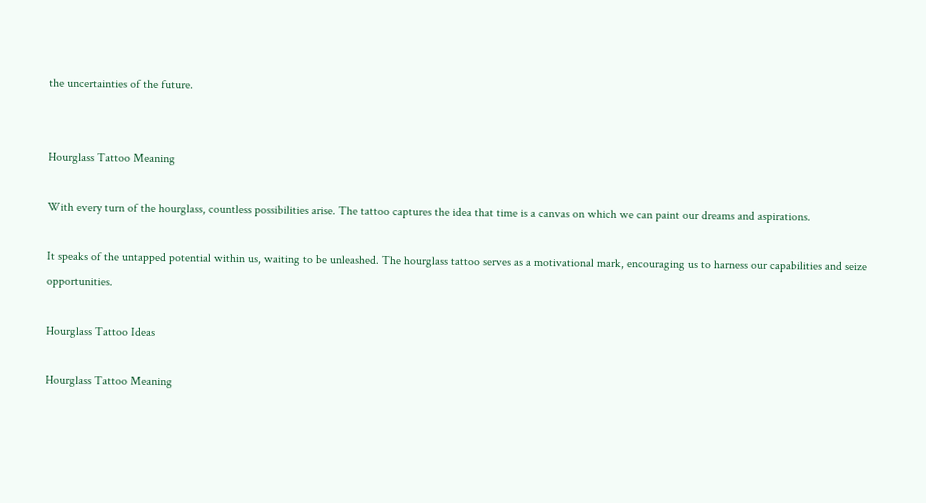the uncertainties of the future.


Hourglass Tattoo Meaning

With every turn of the hourglass, countless possibilities arise. The tattoo captures the idea that time is a canvas on which we can paint our dreams and aspirations.

It speaks of the untapped potential within us, waiting to be unleashed. The hourglass tattoo serves as a motivational mark, encouraging us to harness our capabilities and seize opportunities.

Hourglass Tattoo Ideas

Hourglass Tattoo Meaning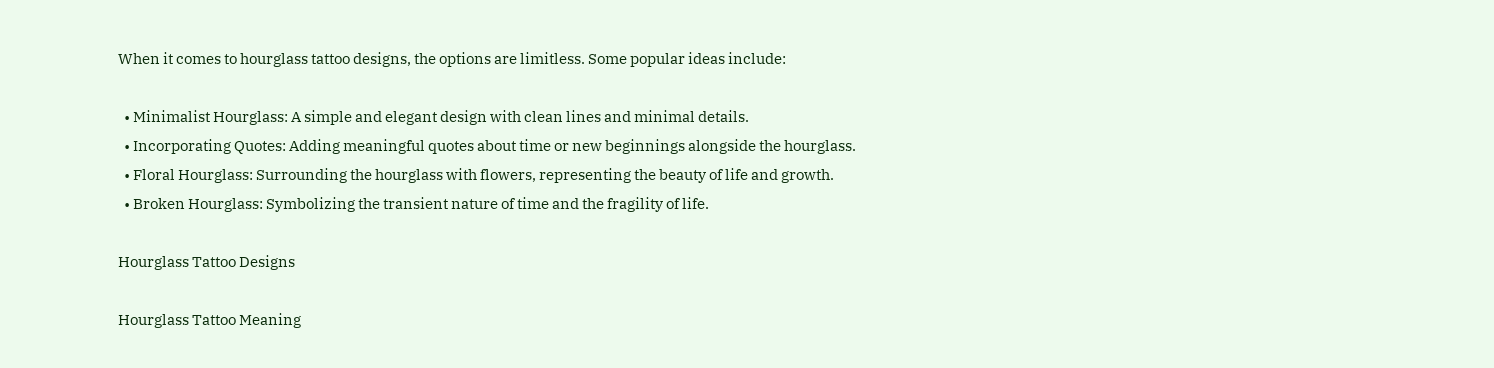When it comes to hourglass tattoo designs, the options are limitless. Some popular ideas include:

  • Minimalist Hourglass: A simple and elegant design with clean lines and minimal details.
  • Incorporating Quotes: Adding meaningful quotes about time or new beginnings alongside the hourglass.
  • Floral Hourglass: Surrounding the hourglass with flowers, representing the beauty of life and growth.
  • Broken Hourglass: Symbolizing the transient nature of time and the fragility of life.

Hourglass Tattoo Designs

Hourglass Tattoo Meaning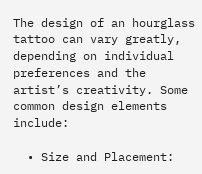The design of an hourglass tattoo can vary greatly, depending on individual preferences and the artist’s creativity. Some common design elements include:

  • Size and Placement: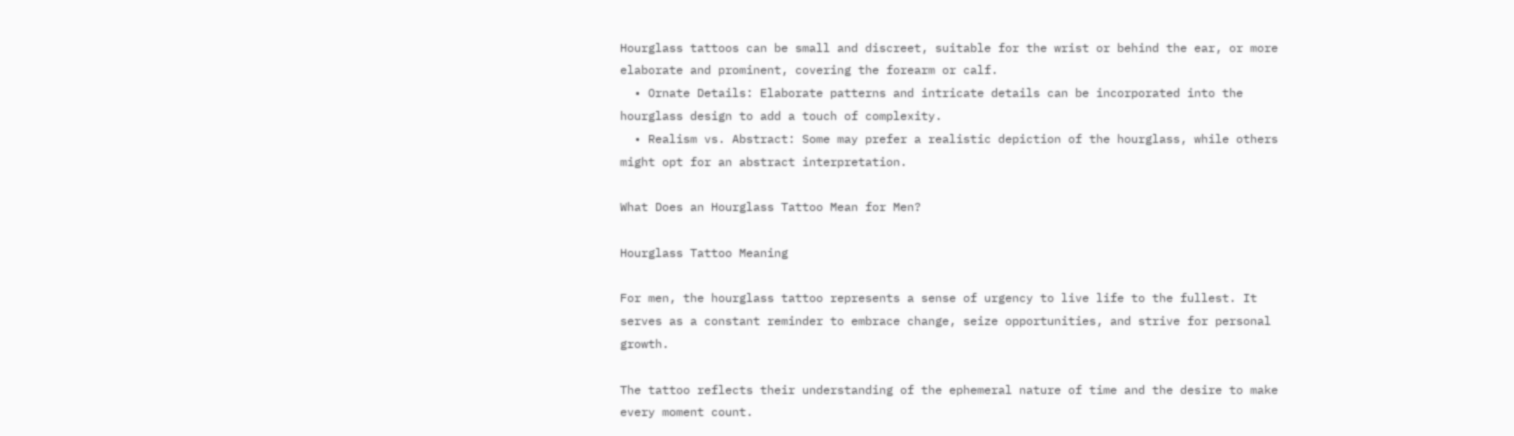Hourglass tattoos can be small and discreet, suitable for the wrist or behind the ear, or more elaborate and prominent, covering the forearm or calf.
  • Ornate Details: Elaborate patterns and intricate details can be incorporated into the hourglass design to add a touch of complexity.
  • Realism vs. Abstract: Some may prefer a realistic depiction of the hourglass, while others might opt for an abstract interpretation.

What Does an Hourglass Tattoo Mean for Men?

Hourglass Tattoo Meaning

For men, the hourglass tattoo represents a sense of urgency to live life to the fullest. It serves as a constant reminder to embrace change, seize opportunities, and strive for personal growth.

The tattoo reflects their understanding of the ephemeral nature of time and the desire to make every moment count.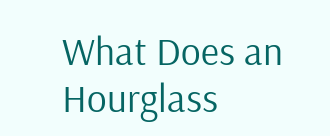What Does an Hourglass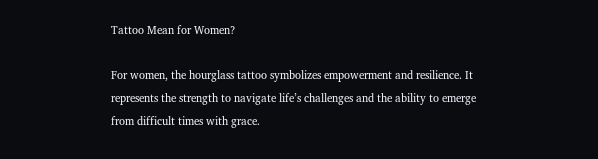Tattoo Mean for Women?

For women, the hourglass tattoo symbolizes empowerment and resilience. It represents the strength to navigate life’s challenges and the ability to emerge from difficult times with grace.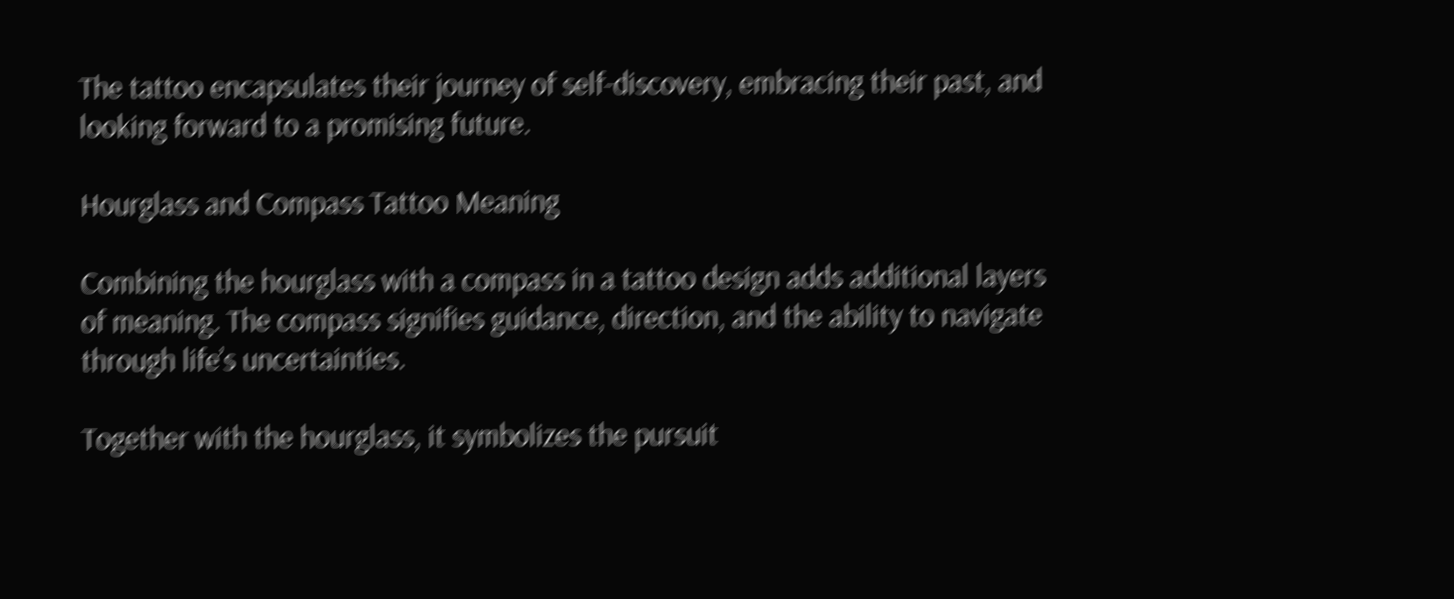The tattoo encapsulates their journey of self-discovery, embracing their past, and looking forward to a promising future.

Hourglass and Compass Tattoo Meaning

Combining the hourglass with a compass in a tattoo design adds additional layers of meaning. The compass signifies guidance, direction, and the ability to navigate through life’s uncertainties.

Together with the hourglass, it symbolizes the pursuit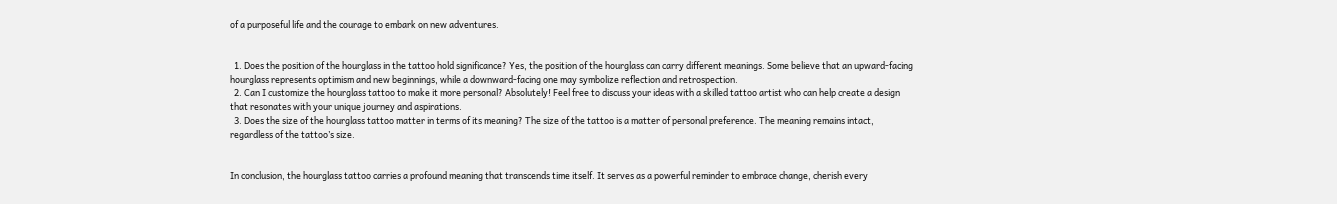of a purposeful life and the courage to embark on new adventures.


  1. Does the position of the hourglass in the tattoo hold significance? Yes, the position of the hourglass can carry different meanings. Some believe that an upward-facing hourglass represents optimism and new beginnings, while a downward-facing one may symbolize reflection and retrospection.
  2. Can I customize the hourglass tattoo to make it more personal? Absolutely! Feel free to discuss your ideas with a skilled tattoo artist who can help create a design that resonates with your unique journey and aspirations.
  3. Does the size of the hourglass tattoo matter in terms of its meaning? The size of the tattoo is a matter of personal preference. The meaning remains intact, regardless of the tattoo’s size.


In conclusion, the hourglass tattoo carries a profound meaning that transcends time itself. It serves as a powerful reminder to embrace change, cherish every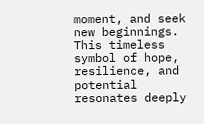moment, and seek new beginnings. This timeless symbol of hope, resilience, and potential resonates deeply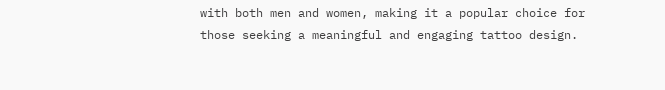with both men and women, making it a popular choice for those seeking a meaningful and engaging tattoo design.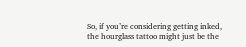So, if you’re considering getting inked, the hourglass tattoo might just be the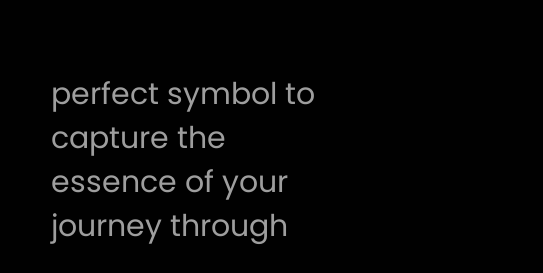perfect symbol to capture the essence of your journey through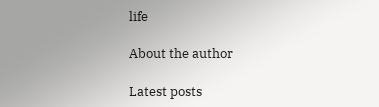life

About the author

Latest posts